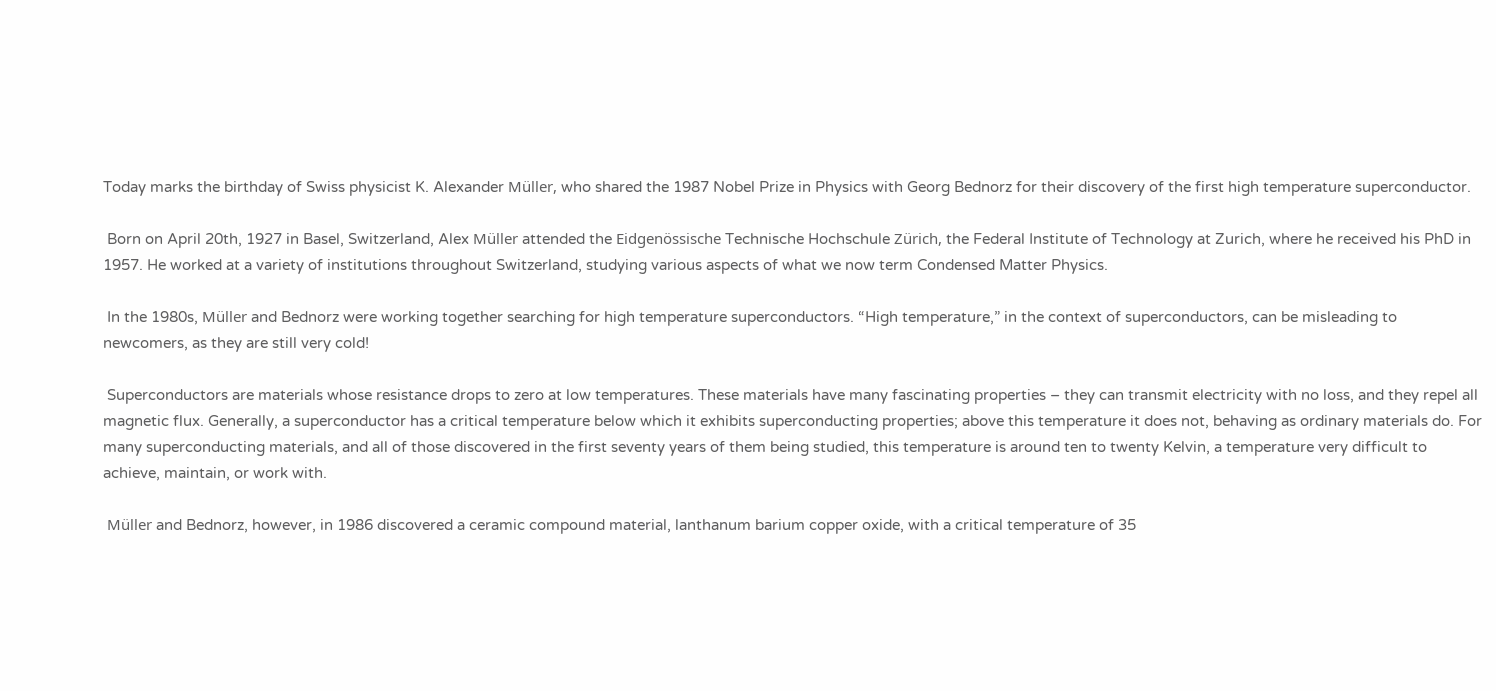Today marks the birthday of Swiss physicist K. Alexander Müller, who shared the 1987 Nobel Prize in Physics with Georg Bednorz for their discovery of the first high temperature superconductor.

 Born on April 20th, 1927 in Basel, Switzerland, Alex Müller attended the Eidgenössische Technische Hochschule Zürich, the Federal Institute of Technology at Zurich, where he received his PhD in 1957. He worked at a variety of institutions throughout Switzerland, studying various aspects of what we now term Condensed Matter Physics.

 In the 1980s, Müller and Bednorz were working together searching for high temperature superconductors. “High temperature,” in the context of superconductors, can be misleading to newcomers, as they are still very cold!

 Superconductors are materials whose resistance drops to zero at low temperatures. These materials have many fascinating properties – they can transmit electricity with no loss, and they repel all magnetic flux. Generally, a superconductor has a critical temperature below which it exhibits superconducting properties; above this temperature it does not, behaving as ordinary materials do. For many superconducting materials, and all of those discovered in the first seventy years of them being studied, this temperature is around ten to twenty Kelvin, a temperature very difficult to achieve, maintain, or work with.

 Müller and Bednorz, however, in 1986 discovered a ceramic compound material, lanthanum barium copper oxide, with a critical temperature of 35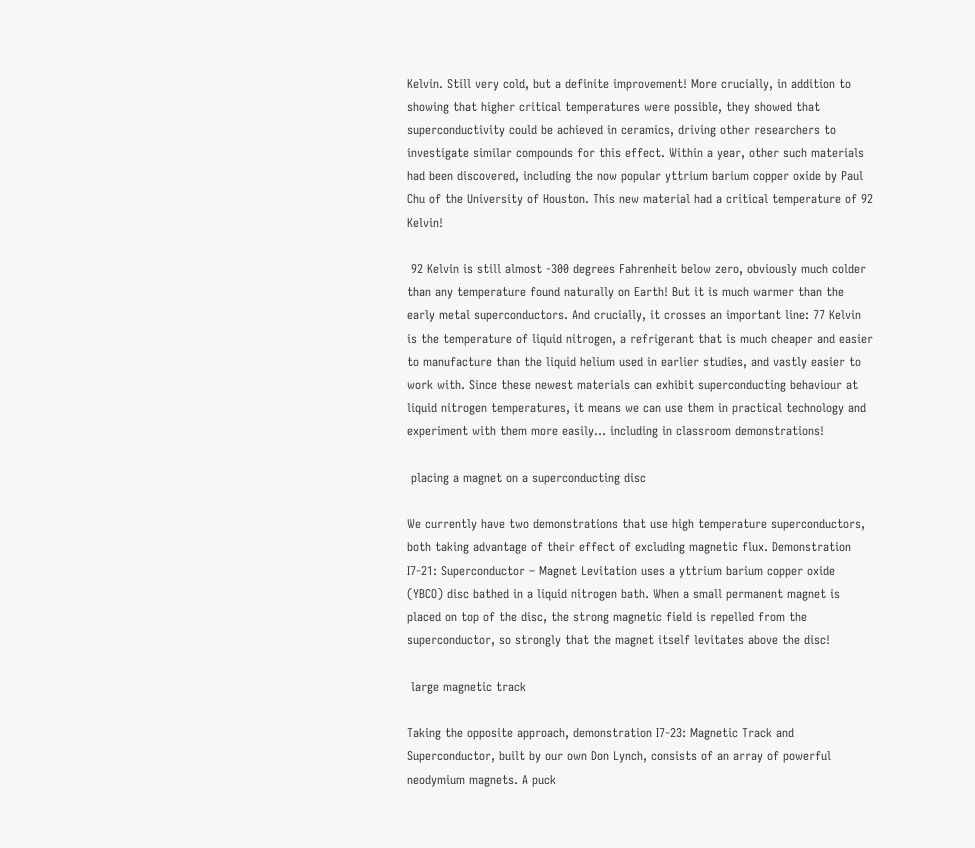Kelvin. Still very cold, but a definite improvement! More crucially, in addition to showing that higher critical temperatures were possible, they showed that superconductivity could be achieved in ceramics, driving other researchers to investigate similar compounds for this effect. Within a year, other such materials had been discovered, including the now popular yttrium barium copper oxide by Paul Chu of the University of Houston. This new material had a critical temperature of 92 Kelvin!

 92 Kelvin is still almost -300 degrees Fahrenheit below zero, obviously much colder than any temperature found naturally on Earth! But it is much warmer than the early metal superconductors. And crucially, it crosses an important line: 77 Kelvin is the temperature of liquid nitrogen, a refrigerant that is much cheaper and easier to manufacture than the liquid helium used in earlier studies, and vastly easier to work with. Since these newest materials can exhibit superconducting behaviour at liquid nitrogen temperatures, it means we can use them in practical technology and experiment with them more easily… including in classroom demonstrations!

 placing a magnet on a superconducting disc

We currently have two demonstrations that use high temperature superconductors, both taking advantage of their effect of excluding magnetic flux. Demonstration I7-21: Superconductor – Magnet Levitation uses a yttrium barium copper oxide (YBCO) disc bathed in a liquid nitrogen bath. When a small permanent magnet is placed on top of the disc, the strong magnetic field is repelled from the superconductor, so strongly that the magnet itself levitates above the disc!

 large magnetic track

Taking the opposite approach, demonstration I7-23: Magnetic Track and Superconductor, built by our own Don Lynch, consists of an array of powerful neodymium magnets. A puck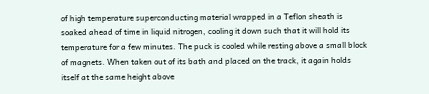of high temperature superconducting material wrapped in a Teflon sheath is soaked ahead of time in liquid nitrogen, cooling it down such that it will hold its temperature for a few minutes. The puck is cooled while resting above a small block of magnets. When taken out of its bath and placed on the track, it again holds itself at the same height above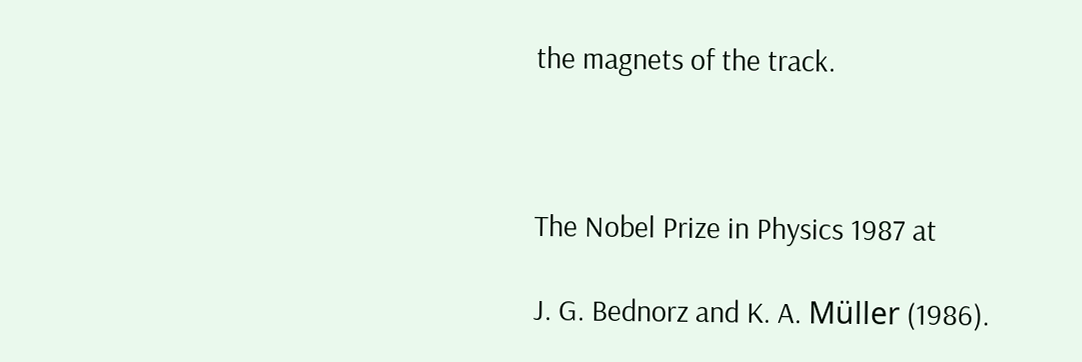the magnets of the track.



The Nobel Prize in Physics 1987 at

J. G. Bednorz and K. A. Müller (1986).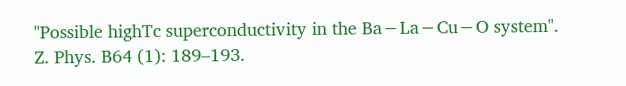"Possible highTc superconductivity in the Ba−La−Cu−O system". Z. Phys. B64 (1): 189–193.